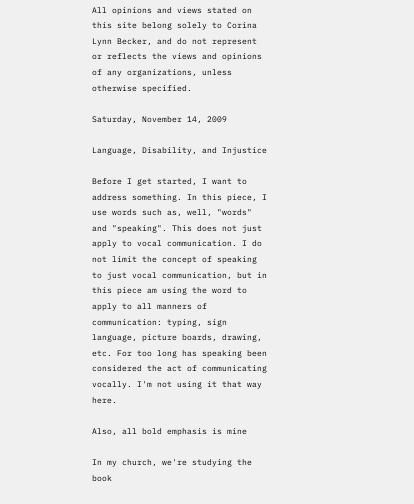All opinions and views stated on this site belong solely to Corina Lynn Becker, and do not represent or reflects the views and opinions of any organizations, unless otherwise specified.

Saturday, November 14, 2009

Language, Disability, and Injustice

Before I get started, I want to address something. In this piece, I use words such as, well, "words" and "speaking". This does not just apply to vocal communication. I do not limit the concept of speaking to just vocal communication, but in this piece am using the word to apply to all manners of communication: typing, sign language, picture boards, drawing, etc. For too long has speaking been considered the act of communicating vocally. I'm not using it that way here.

Also, all bold emphasis is mine

In my church, we're studying the book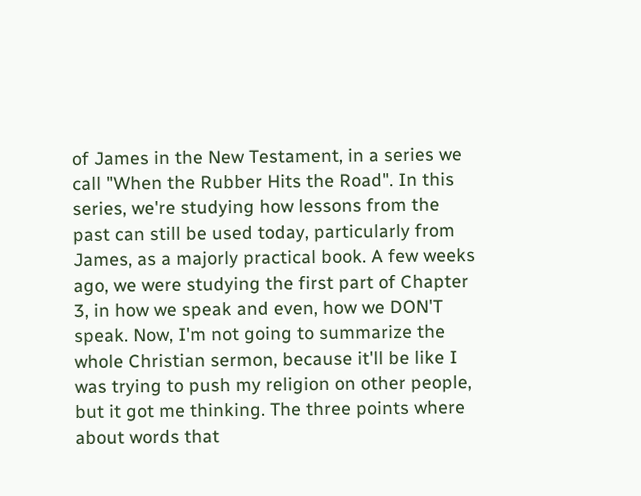of James in the New Testament, in a series we call "When the Rubber Hits the Road". In this series, we're studying how lessons from the past can still be used today, particularly from James, as a majorly practical book. A few weeks ago, we were studying the first part of Chapter 3, in how we speak and even, how we DON'T speak. Now, I'm not going to summarize the whole Christian sermon, because it'll be like I was trying to push my religion on other people, but it got me thinking. The three points where about words that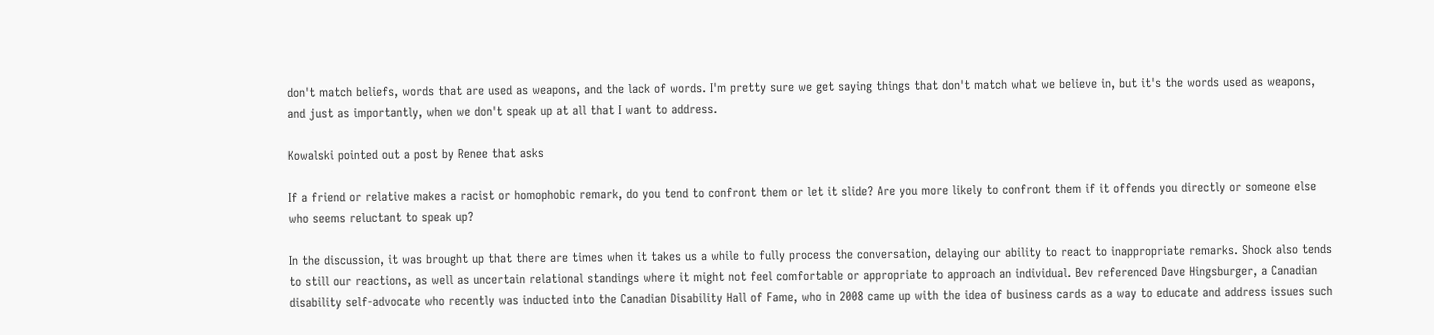don't match beliefs, words that are used as weapons, and the lack of words. I'm pretty sure we get saying things that don't match what we believe in, but it's the words used as weapons, and just as importantly, when we don't speak up at all that I want to address.

Kowalski pointed out a post by Renee that asks

If a friend or relative makes a racist or homophobic remark, do you tend to confront them or let it slide? Are you more likely to confront them if it offends you directly or someone else who seems reluctant to speak up?

In the discussion, it was brought up that there are times when it takes us a while to fully process the conversation, delaying our ability to react to inappropriate remarks. Shock also tends to still our reactions, as well as uncertain relational standings where it might not feel comfortable or appropriate to approach an individual. Bev referenced Dave Hingsburger, a Canadian disability self-advocate who recently was inducted into the Canadian Disability Hall of Fame, who in 2008 came up with the idea of business cards as a way to educate and address issues such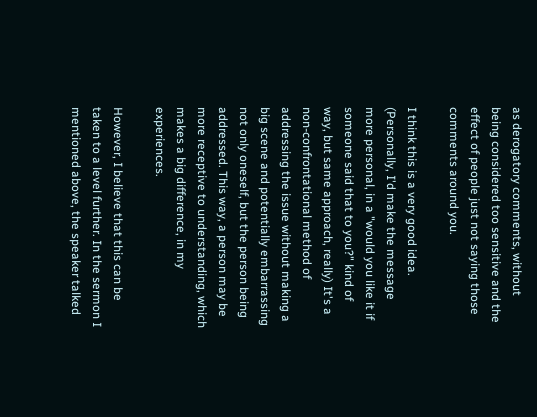as derogatory comments, without being considered too sensitive and the effect of people just not saying those comments around you.

I think this is a very good idea. (Personally, I'd make the message more personal, in a "would you like it if someone said that to you?" kind of way, but same approach, really) It's a non-confrontational method of addressing the issue without making a big scene and potentially embarrassing not only oneself, but the person being addressed. This way, a person may be more receptive to understanding, which makes a big difference, in my experiences.

However, I believe that this can be taken to a level further. In the sermon I mentioned above, the speaker talked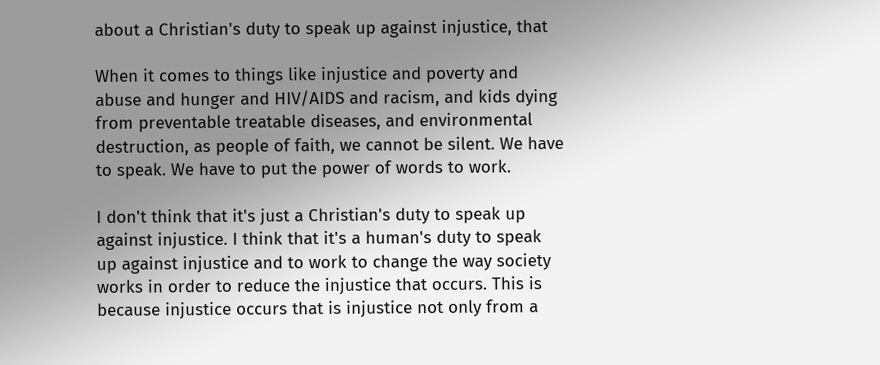about a Christian's duty to speak up against injustice, that

When it comes to things like injustice and poverty and abuse and hunger and HIV/AIDS and racism, and kids dying from preventable treatable diseases, and environmental destruction, as people of faith, we cannot be silent. We have to speak. We have to put the power of words to work.

I don't think that it's just a Christian's duty to speak up against injustice. I think that it's a human's duty to speak up against injustice and to work to change the way society works in order to reduce the injustice that occurs. This is because injustice occurs that is injustice not only from a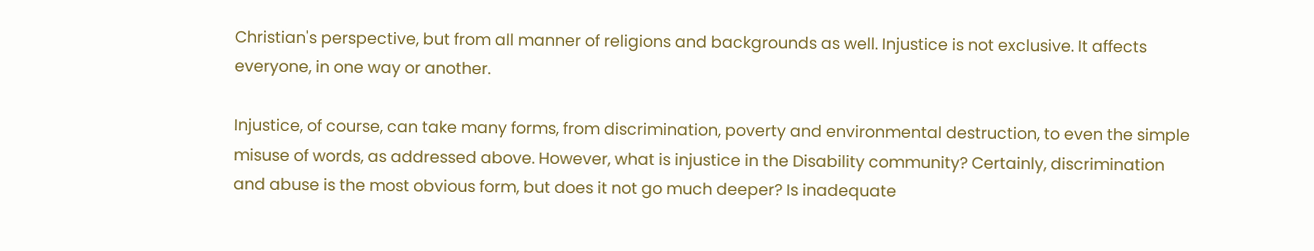Christian's perspective, but from all manner of religions and backgrounds as well. Injustice is not exclusive. It affects everyone, in one way or another.

Injustice, of course, can take many forms, from discrimination, poverty and environmental destruction, to even the simple misuse of words, as addressed above. However, what is injustice in the Disability community? Certainly, discrimination and abuse is the most obvious form, but does it not go much deeper? Is inadequate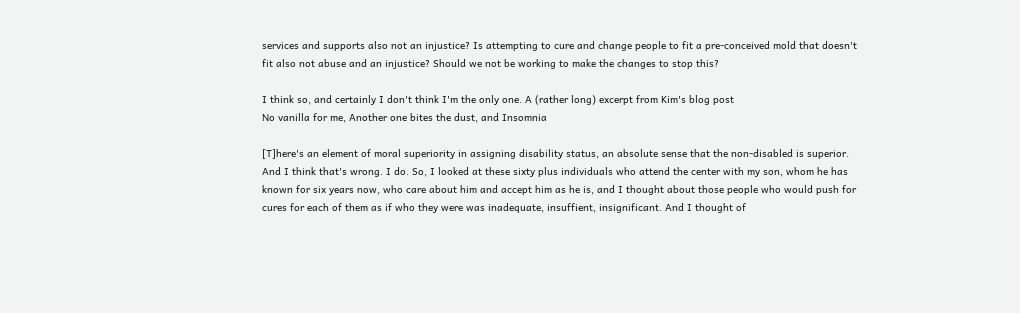services and supports also not an injustice? Is attempting to cure and change people to fit a pre-conceived mold that doesn't fit also not abuse and an injustice? Should we not be working to make the changes to stop this?

I think so, and certainly I don't think I'm the only one. A (rather long) excerpt from Kim's blog post
No vanilla for me, Another one bites the dust, and Insomnia

[T]here's an element of moral superiority in assigning disability status, an absolute sense that the non-disabled is superior. And I think that's wrong. I do. So, I looked at these sixty plus individuals who attend the center with my son, whom he has known for six years now, who care about him and accept him as he is, and I thought about those people who would push for cures for each of them as if who they were was inadequate, insuffient, insignificant. And I thought of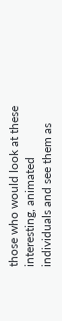those who would look at these interesting, animated individuals and see them as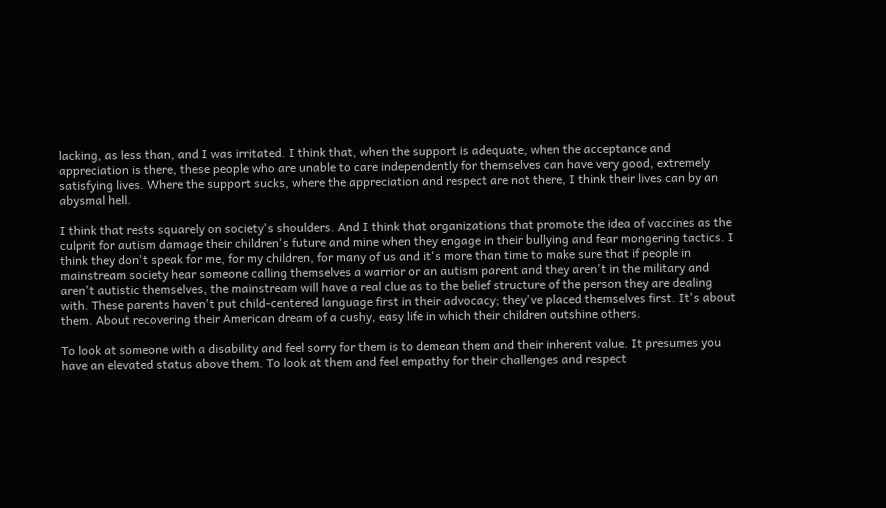lacking, as less than, and I was irritated. I think that, when the support is adequate, when the acceptance and appreciation is there, these people who are unable to care independently for themselves can have very good, extremely satisfying lives. Where the support sucks, where the appreciation and respect are not there, I think their lives can by an abysmal hell.

I think that rests squarely on society's shoulders. And I think that organizations that promote the idea of vaccines as the culprit for autism damage their children's future and mine when they engage in their bullying and fear mongering tactics. I think they don't speak for me, for my children, for many of us and it's more than time to make sure that if people in mainstream society hear someone calling themselves a warrior or an autism parent and they aren't in the military and aren't autistic themselves, the mainstream will have a real clue as to the belief structure of the person they are dealing with. These parents haven't put child-centered language first in their advocacy; they've placed themselves first. It's about them. About recovering their American dream of a cushy, easy life in which their children outshine others.

To look at someone with a disability and feel sorry for them is to demean them and their inherent value. It presumes you have an elevated status above them. To look at them and feel empathy for their challenges and respect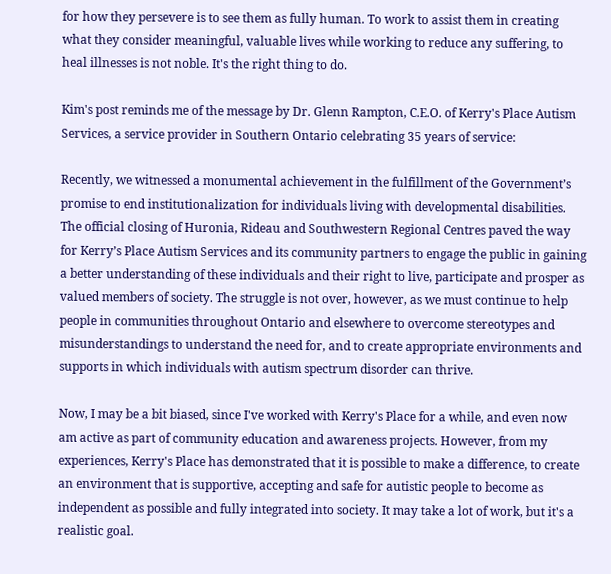for how they persevere is to see them as fully human. To work to assist them in creating what they consider meaningful, valuable lives while working to reduce any suffering, to heal illnesses is not noble. It's the right thing to do.

Kim's post reminds me of the message by Dr. Glenn Rampton, C.E.O. of Kerry's Place Autism Services, a service provider in Southern Ontario celebrating 35 years of service:

Recently, we witnessed a monumental achievement in the fulfillment of the Government’s promise to end institutionalization for individuals living with developmental disabilities. The official closing of Huronia, Rideau and Southwestern Regional Centres paved the way for Kerry’s Place Autism Services and its community partners to engage the public in gaining a better understanding of these individuals and their right to live, participate and prosper as valued members of society. The struggle is not over, however, as we must continue to help people in communities throughout Ontario and elsewhere to overcome stereotypes and misunderstandings to understand the need for, and to create appropriate environments and supports in which individuals with autism spectrum disorder can thrive.

Now, I may be a bit biased, since I've worked with Kerry's Place for a while, and even now am active as part of community education and awareness projects. However, from my experiences, Kerry's Place has demonstrated that it is possible to make a difference, to create an environment that is supportive, accepting and safe for autistic people to become as independent as possible and fully integrated into society. It may take a lot of work, but it's a realistic goal.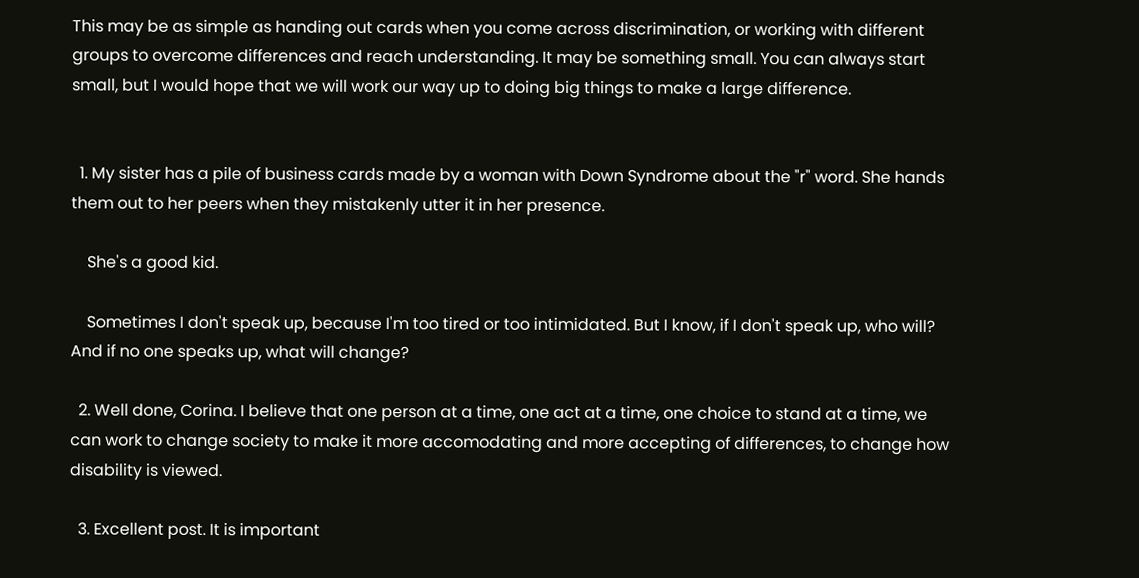This may be as simple as handing out cards when you come across discrimination, or working with different groups to overcome differences and reach understanding. It may be something small. You can always start small, but I would hope that we will work our way up to doing big things to make a large difference.


  1. My sister has a pile of business cards made by a woman with Down Syndrome about the "r" word. She hands them out to her peers when they mistakenly utter it in her presence.

    She's a good kid.

    Sometimes I don't speak up, because I'm too tired or too intimidated. But I know, if I don't speak up, who will? And if no one speaks up, what will change?

  2. Well done, Corina. I believe that one person at a time, one act at a time, one choice to stand at a time, we can work to change society to make it more accomodating and more accepting of differences, to change how disability is viewed.

  3. Excellent post. It is important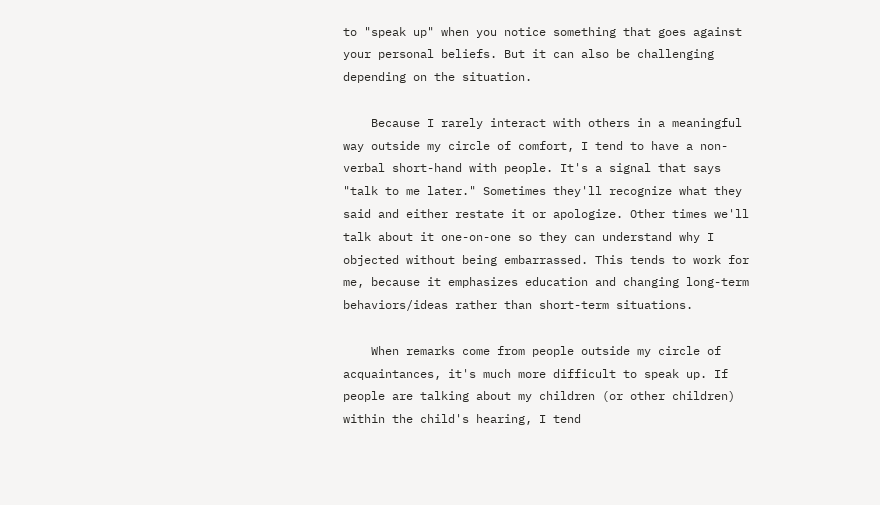to "speak up" when you notice something that goes against your personal beliefs. But it can also be challenging depending on the situation.

    Because I rarely interact with others in a meaningful way outside my circle of comfort, I tend to have a non-verbal short-hand with people. It's a signal that says "talk to me later." Sometimes they'll recognize what they said and either restate it or apologize. Other times we'll talk about it one-on-one so they can understand why I objected without being embarrassed. This tends to work for me, because it emphasizes education and changing long-term behaviors/ideas rather than short-term situations.

    When remarks come from people outside my circle of acquaintances, it's much more difficult to speak up. If people are talking about my children (or other children) within the child's hearing, I tend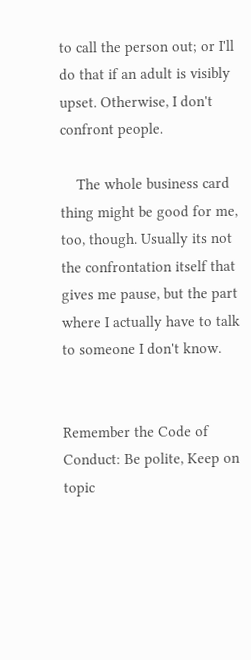to call the person out; or I'll do that if an adult is visibly upset. Otherwise, I don't confront people.

    The whole business card thing might be good for me, too, though. Usually its not the confrontation itself that gives me pause, but the part where I actually have to talk to someone I don't know.


Remember the Code of Conduct: Be polite, Keep on topic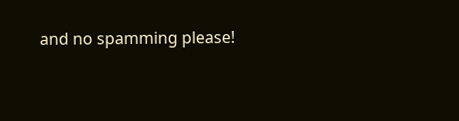and no spamming please!